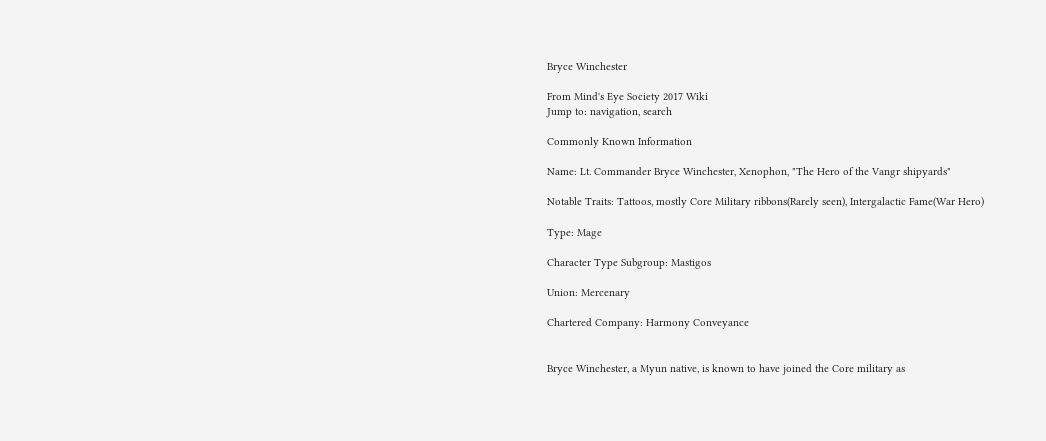Bryce Winchester

From Mind's Eye Society 2017 Wiki
Jump to: navigation, search

Commonly Known Information

Name: Lt. Commander Bryce Winchester, Xenophon, "The Hero of the Vangr shipyards"

Notable Traits: Tattoos, mostly Core Military ribbons(Rarely seen), Intergalactic Fame(War Hero)

Type: Mage

Character Type Subgroup: Mastigos

Union: Mercenary

Chartered Company: Harmony Conveyance


Bryce Winchester, a Myun native, is known to have joined the Core military as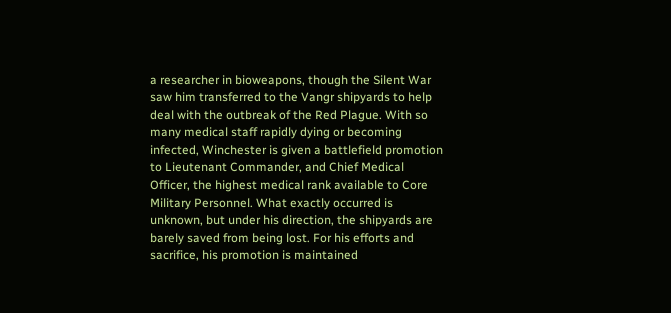a researcher in bioweapons, though the Silent War saw him transferred to the Vangr shipyards to help deal with the outbreak of the Red Plague. With so many medical staff rapidly dying or becoming infected, Winchester is given a battlefield promotion to Lieutenant Commander, and Chief Medical Officer, the highest medical rank available to Core Military Personnel. What exactly occurred is unknown, but under his direction, the shipyards are barely saved from being lost. For his efforts and sacrifice, his promotion is maintained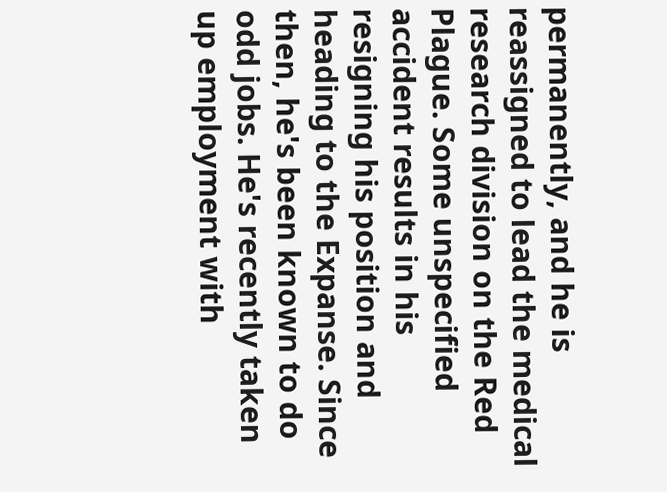permanently, and he is reassigned to lead the medical research division on the Red Plague. Some unspecified accident results in his resigning his position and heading to the Expanse. Since then, he's been known to do odd jobs. He's recently taken up employment with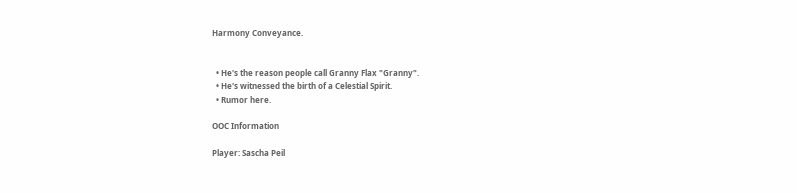Harmony Conveyance.


  • He's the reason people call Granny Flax "Granny".
  • He's witnessed the birth of a Celestial Spirit.
  • Rumor here.

OOC Information

Player: Sascha Peil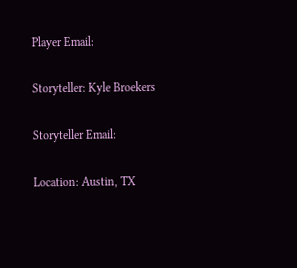Player Email:

Storyteller: Kyle Broekers

Storyteller Email:

Location: Austin, TX